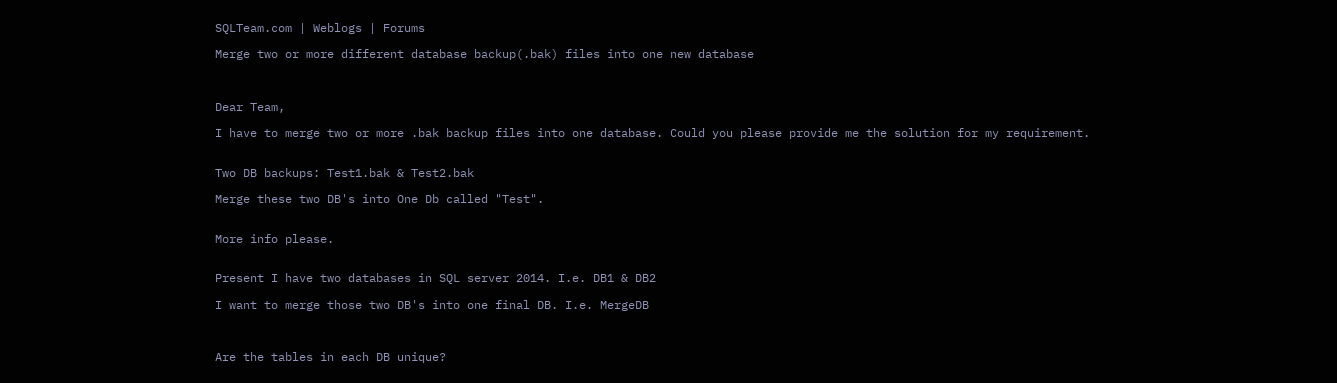SQLTeam.com | Weblogs | Forums

Merge two or more different database backup(.bak) files into one new database



Dear Team,

I have to merge two or more .bak backup files into one database. Could you please provide me the solution for my requirement.


Two DB backups: Test1.bak & Test2.bak

Merge these two DB's into One Db called "Test".


More info please.


Present I have two databases in SQL server 2014. I.e. DB1 & DB2

I want to merge those two DB's into one final DB. I.e. MergeDB



Are the tables in each DB unique?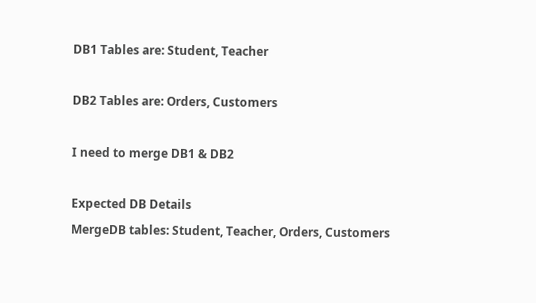DB1 Tables are: Student, Teacher

DB2 Tables are: Orders, Customers

I need to merge DB1 & DB2

Expected DB Details
MergeDB tables: Student, Teacher, Orders, Customers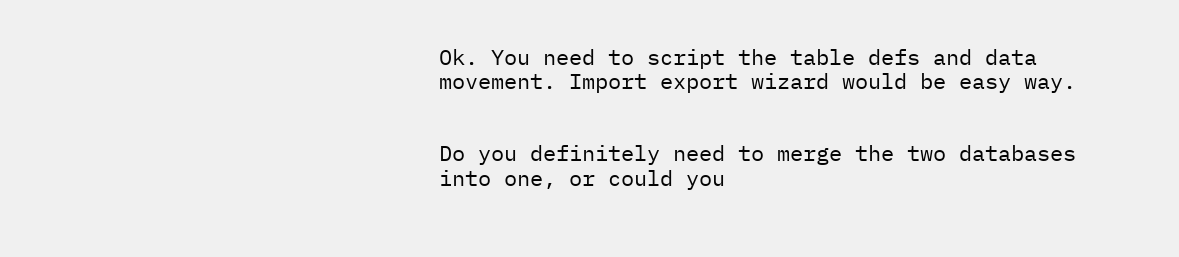Ok. You need to script the table defs and data movement. Import export wizard would be easy way.


Do you definitely need to merge the two databases into one, or could you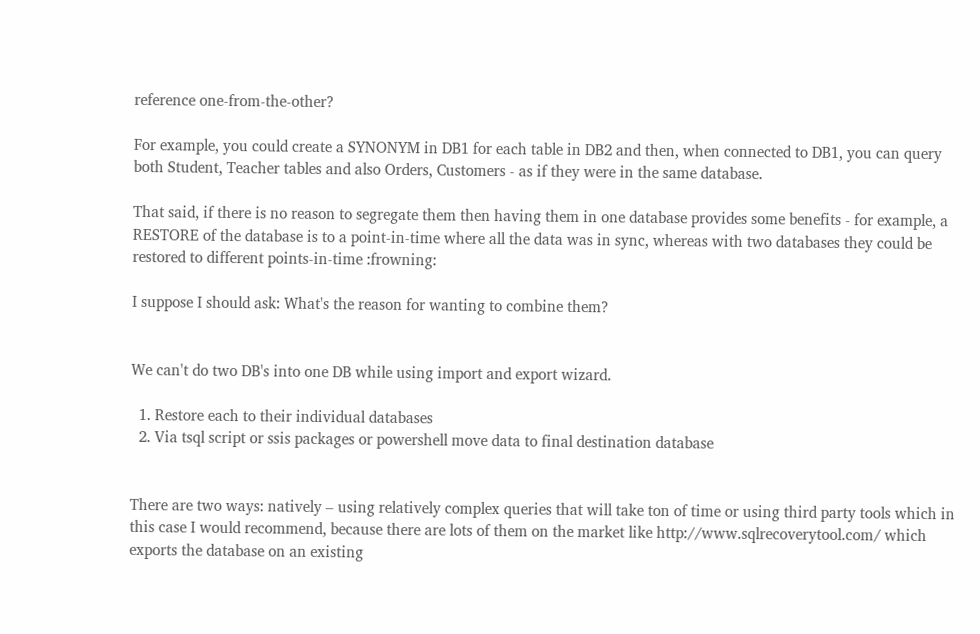reference one-from-the-other?

For example, you could create a SYNONYM in DB1 for each table in DB2 and then, when connected to DB1, you can query both Student, Teacher tables and also Orders, Customers - as if they were in the same database.

That said, if there is no reason to segregate them then having them in one database provides some benefits - for example, a RESTORE of the database is to a point-in-time where all the data was in sync, whereas with two databases they could be restored to different points-in-time :frowning:

I suppose I should ask: What's the reason for wanting to combine them?


We can't do two DB's into one DB while using import and export wizard.

  1. Restore each to their individual databases
  2. Via tsql script or ssis packages or powershell move data to final destination database


There are two ways: natively – using relatively complex queries that will take ton of time or using third party tools which in this case I would recommend, because there are lots of them on the market like http://www.sqlrecoverytool.com/ which exports the database on an existing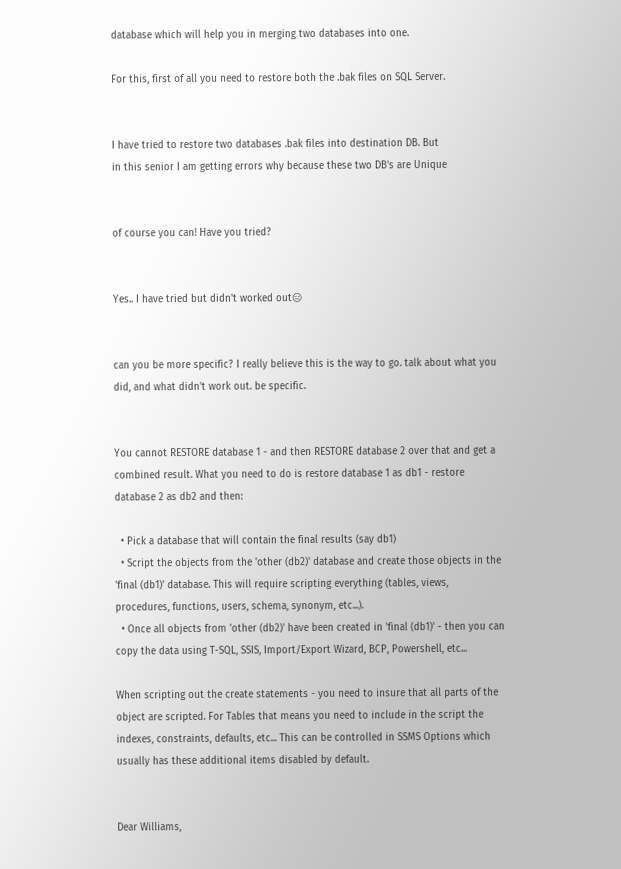database which will help you in merging two databases into one.

For this, first of all you need to restore both the .bak files on SQL Server.


I have tried to restore two databases .bak files into destination DB. But
in this senior I am getting errors why because these two DB's are Unique


of course you can! Have you tried?


Yes.. I have tried but didn't worked out😑


can you be more specific? I really believe this is the way to go. talk about what you did, and what didn't work out. be specific.


You cannot RESTORE database 1 - and then RESTORE database 2 over that and get a combined result. What you need to do is restore database 1 as db1 - restore database 2 as db2 and then:

  • Pick a database that will contain the final results (say db1)
  • Script the objects from the 'other (db2)' database and create those objects in the 'final (db1)' database. This will require scripting everything (tables, views, procedures, functions, users, schema, synonym, etc...).
  • Once all objects from 'other (db2)' have been created in 'final (db1)' - then you can copy the data using T-SQL, SSIS, Import/Export Wizard, BCP, Powershell, etc...

When scripting out the create statements - you need to insure that all parts of the object are scripted. For Tables that means you need to include in the script the indexes, constraints, defaults, etc... This can be controlled in SSMS Options which usually has these additional items disabled by default.


Dear Williams,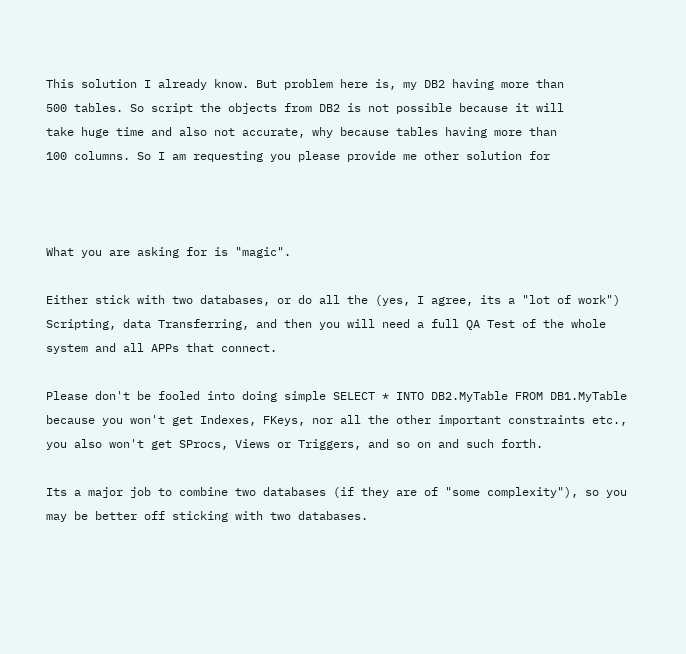This solution I already know. But problem here is, my DB2 having more than
500 tables. So script the objects from DB2 is not possible because it will
take huge time and also not accurate, why because tables having more than
100 columns. So I am requesting you please provide me other solution for



What you are asking for is "magic".

Either stick with two databases, or do all the (yes, I agree, its a "lot of work") Scripting, data Transferring, and then you will need a full QA Test of the whole system and all APPs that connect.

Please don't be fooled into doing simple SELECT * INTO DB2.MyTable FROM DB1.MyTable because you won't get Indexes, FKeys, nor all the other important constraints etc., you also won't get SProcs, Views or Triggers, and so on and such forth.

Its a major job to combine two databases (if they are of "some complexity"), so you may be better off sticking with two databases.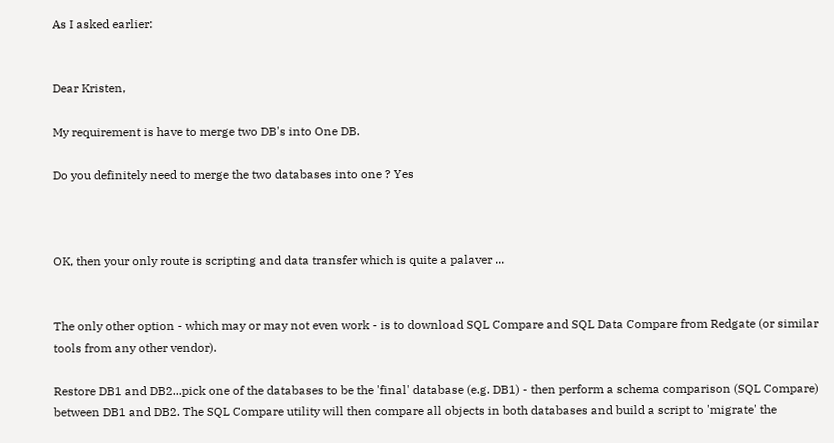As I asked earlier:


Dear Kristen,

My requirement is have to merge two DB's into One DB.

Do you definitely need to merge the two databases into one ? Yes



OK, then your only route is scripting and data transfer which is quite a palaver ...


The only other option - which may or may not even work - is to download SQL Compare and SQL Data Compare from Redgate (or similar tools from any other vendor).

Restore DB1 and DB2...pick one of the databases to be the 'final' database (e.g. DB1) - then perform a schema comparison (SQL Compare) between DB1 and DB2. The SQL Compare utility will then compare all objects in both databases and build a script to 'migrate' the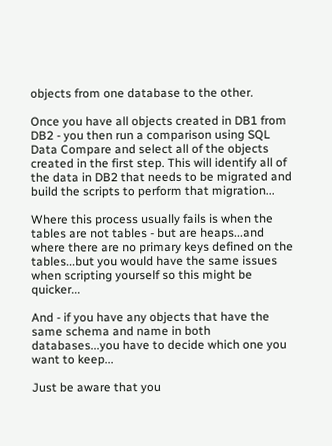objects from one database to the other.

Once you have all objects created in DB1 from DB2 - you then run a comparison using SQL Data Compare and select all of the objects created in the first step. This will identify all of the data in DB2 that needs to be migrated and build the scripts to perform that migration...

Where this process usually fails is when the tables are not tables - but are heaps...and where there are no primary keys defined on the tables...but you would have the same issues when scripting yourself so this might be quicker...

And - if you have any objects that have the same schema and name in both databases...you have to decide which one you want to keep...

Just be aware that you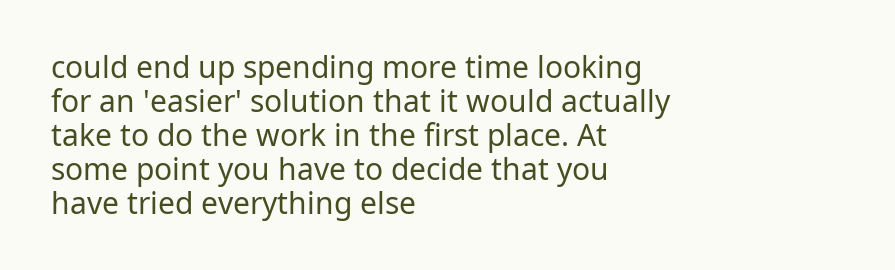could end up spending more time looking for an 'easier' solution that it would actually take to do the work in the first place. At some point you have to decide that you have tried everything else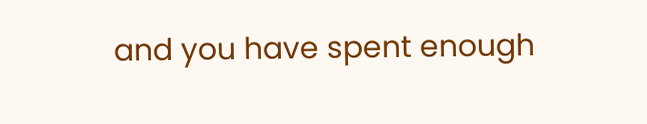and you have spent enough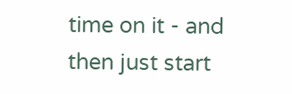time on it - and then just start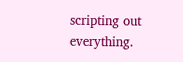scripting out everything.